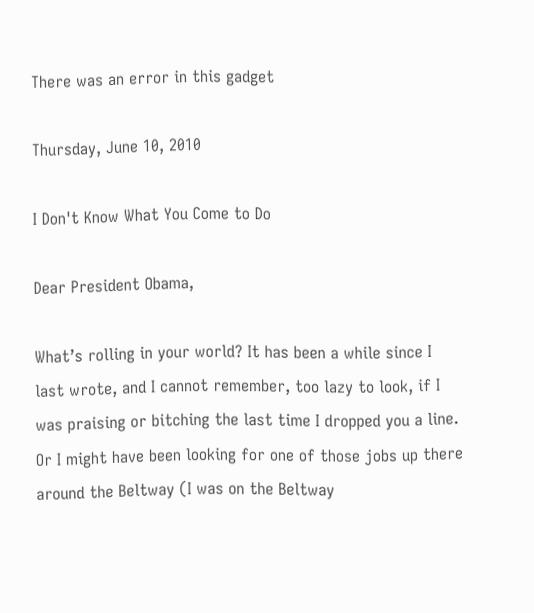There was an error in this gadget

Thursday, June 10, 2010

I Don't Know What You Come to Do

Dear President Obama,

What’s rolling in your world? It has been a while since I last wrote, and I cannot remember, too lazy to look, if I was praising or bitching the last time I dropped you a line. Or I might have been looking for one of those jobs up there around the Beltway (I was on the Beltway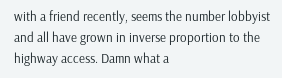with a friend recently, seems the number lobbyist and all have grown in inverse proportion to the highway access. Damn what a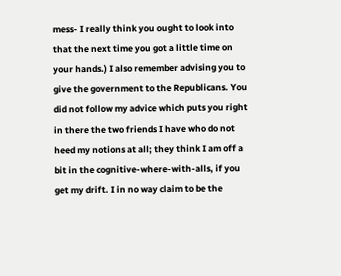mess- I really think you ought to look into that the next time you got a little time on your hands.) I also remember advising you to give the government to the Republicans. You did not follow my advice which puts you right in there the two friends I have who do not heed my notions at all; they think I am off a bit in the cognitive-where-with-alls, if you get my drift. I in no way claim to be the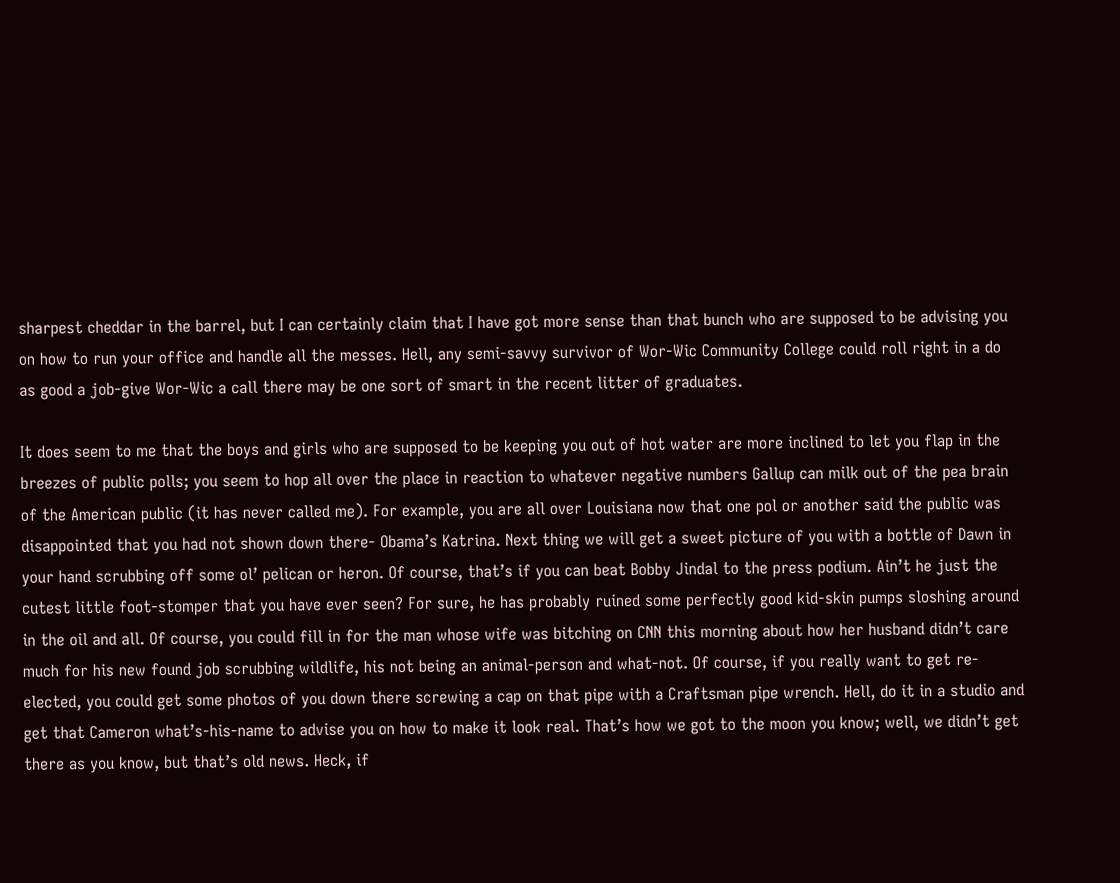sharpest cheddar in the barrel, but I can certainly claim that I have got more sense than that bunch who are supposed to be advising you on how to run your office and handle all the messes. Hell, any semi-savvy survivor of Wor-Wic Community College could roll right in a do as good a job-give Wor-Wic a call there may be one sort of smart in the recent litter of graduates.

It does seem to me that the boys and girls who are supposed to be keeping you out of hot water are more inclined to let you flap in the breezes of public polls; you seem to hop all over the place in reaction to whatever negative numbers Gallup can milk out of the pea brain of the American public (it has never called me). For example, you are all over Louisiana now that one pol or another said the public was disappointed that you had not shown down there- Obama’s Katrina. Next thing we will get a sweet picture of you with a bottle of Dawn in your hand scrubbing off some ol’ pelican or heron. Of course, that’s if you can beat Bobby Jindal to the press podium. Ain’t he just the cutest little foot-stomper that you have ever seen? For sure, he has probably ruined some perfectly good kid-skin pumps sloshing around in the oil and all. Of course, you could fill in for the man whose wife was bitching on CNN this morning about how her husband didn’t care much for his new found job scrubbing wildlife, his not being an animal-person and what-not. Of course, if you really want to get re-elected, you could get some photos of you down there screwing a cap on that pipe with a Craftsman pipe wrench. Hell, do it in a studio and get that Cameron what’s-his-name to advise you on how to make it look real. That’s how we got to the moon you know; well, we didn’t get there as you know, but that’s old news. Heck, if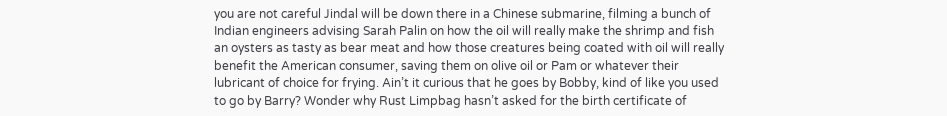you are not careful Jindal will be down there in a Chinese submarine, filming a bunch of Indian engineers advising Sarah Palin on how the oil will really make the shrimp and fish an oysters as tasty as bear meat and how those creatures being coated with oil will really benefit the American consumer, saving them on olive oil or Pam or whatever their lubricant of choice for frying. Ain’t it curious that he goes by Bobby, kind of like you used to go by Barry? Wonder why Rust Limpbag hasn’t asked for the birth certificate of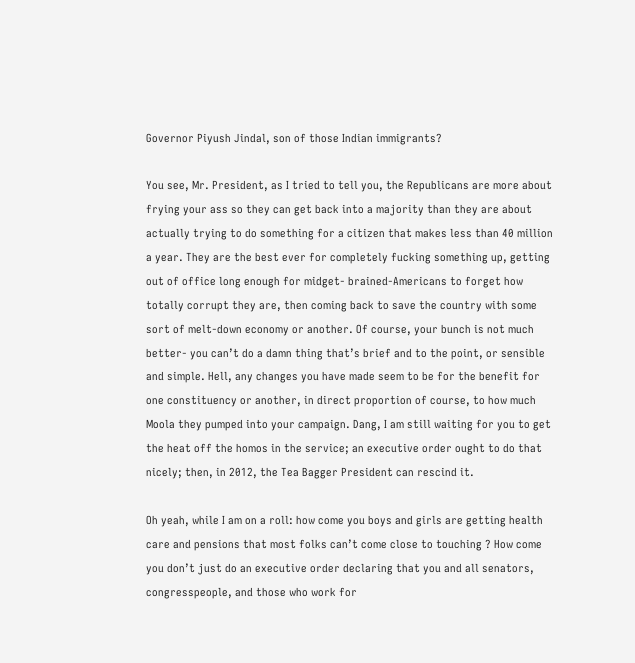Governor Piyush Jindal, son of those Indian immigrants?

You see, Mr. President, as I tried to tell you, the Republicans are more about frying your ass so they can get back into a majority than they are about actually trying to do something for a citizen that makes less than 40 million a year. They are the best ever for completely fucking something up, getting out of office long enough for midget- brained-Americans to forget how totally corrupt they are, then coming back to save the country with some sort of melt-down economy or another. Of course, your bunch is not much better- you can’t do a damn thing that’s brief and to the point, or sensible and simple. Hell, any changes you have made seem to be for the benefit for one constituency or another, in direct proportion of course, to how much Moola they pumped into your campaign. Dang, I am still waiting for you to get the heat off the homos in the service; an executive order ought to do that nicely; then, in 2012, the Tea Bagger President can rescind it.

Oh yeah, while I am on a roll: how come you boys and girls are getting health care and pensions that most folks can’t come close to touching ? How come you don’t just do an executive order declaring that you and all senators, congresspeople, and those who work for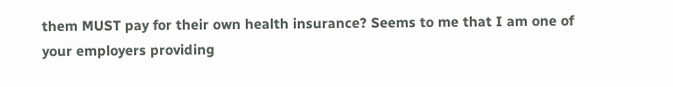them MUST pay for their own health insurance? Seems to me that I am one of your employers providing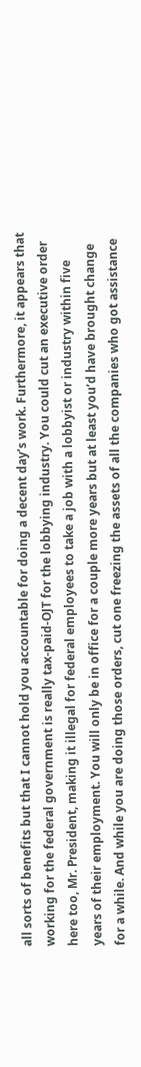all sorts of benefits but that I cannot hold you accountable for doing a decent day’s work. Furthermore, it appears that working for the federal government is really tax-paid-OJT for the lobbying industry. You could cut an executive order here too, Mr. President, making it illegal for federal employees to take a job with a lobbyist or industry within five years of their employment. You will only be in office for a couple more years but at least you’d have brought change for a while. And while you are doing those orders, cut one freezing the assets of all the companies who got assistance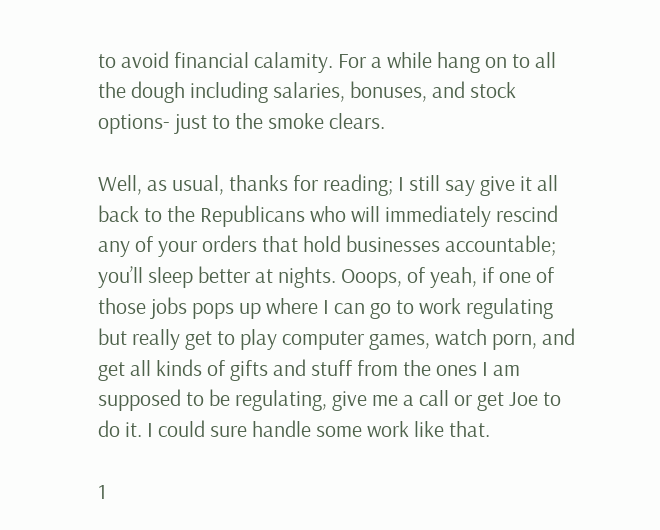to avoid financial calamity. For a while hang on to all the dough including salaries, bonuses, and stock options- just to the smoke clears.

Well, as usual, thanks for reading; I still say give it all back to the Republicans who will immediately rescind any of your orders that hold businesses accountable; you’ll sleep better at nights. Ooops, of yeah, if one of those jobs pops up where I can go to work regulating but really get to play computer games, watch porn, and get all kinds of gifts and stuff from the ones I am supposed to be regulating, give me a call or get Joe to do it. I could sure handle some work like that.

1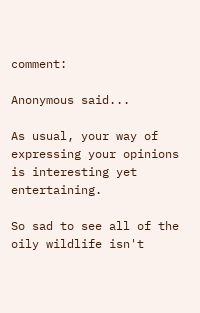comment:

Anonymous said...

As usual, your way of expressing your opinions is interesting yet entertaining.

So sad to see all of the oily wildlife isn't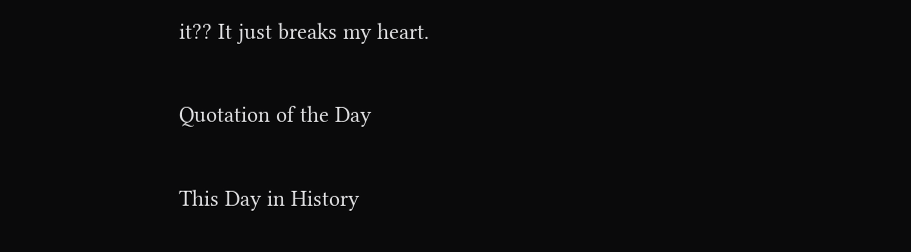it?? It just breaks my heart.

Quotation of the Day

This Day in History